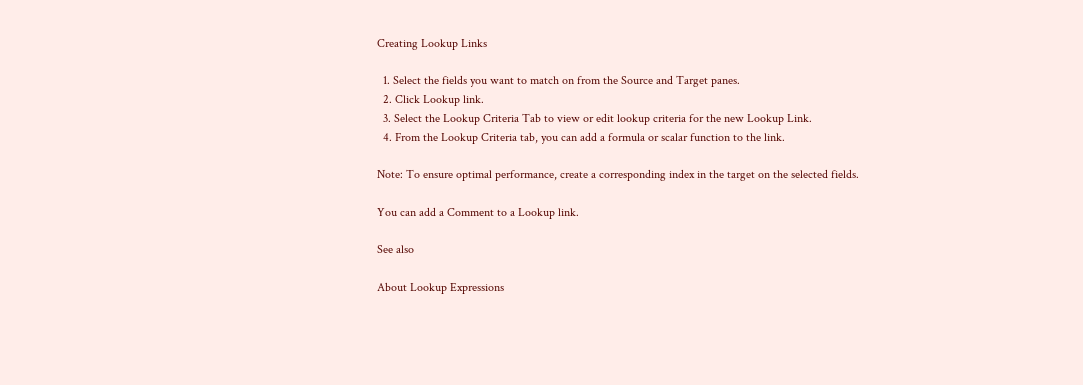Creating Lookup Links

  1. Select the fields you want to match on from the Source and Target panes.
  2. Click Lookup link.
  3. Select the Lookup Criteria Tab to view or edit lookup criteria for the new Lookup Link.
  4. From the Lookup Criteria tab, you can add a formula or scalar function to the link.

Note: To ensure optimal performance, create a corresponding index in the target on the selected fields.

You can add a Comment to a Lookup link.

See also

About Lookup Expressions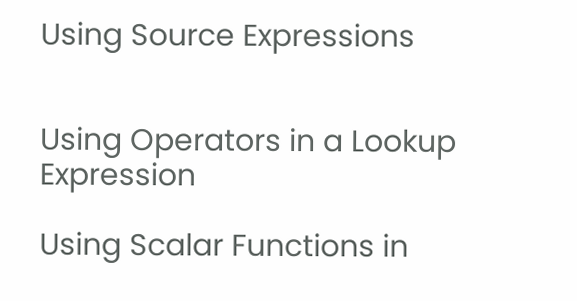Using Source Expressions


Using Operators in a Lookup Expression

Using Scalar Functions in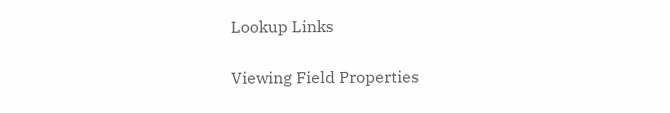Lookup Links

Viewing Field Properties